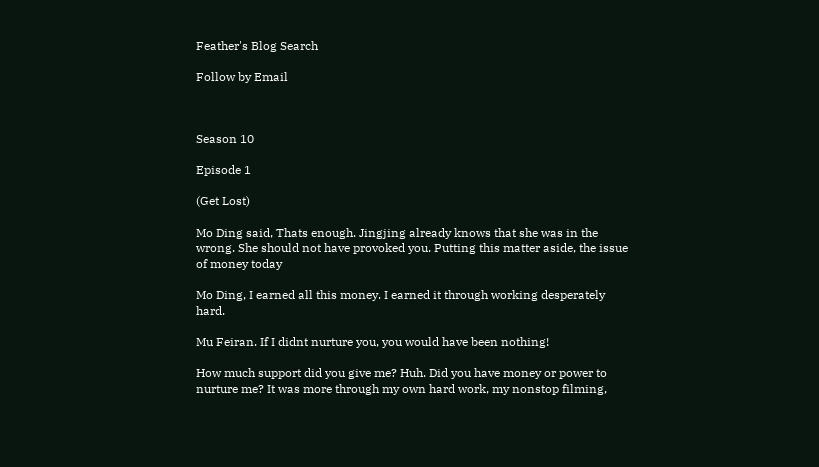Feather's Blog Search

Follow by Email



Season 10

Episode 1

(Get Lost)

Mo Ding said, Thats enough. Jingjing already knows that she was in the wrong. She should not have provoked you. Putting this matter aside, the issue of money today

Mo Ding, I earned all this money. I earned it through working desperately hard.

Mu Feiran. If I didnt nurture you, you would have been nothing!

How much support did you give me? Huh. Did you have money or power to nurture me? It was more through my own hard work, my nonstop filming,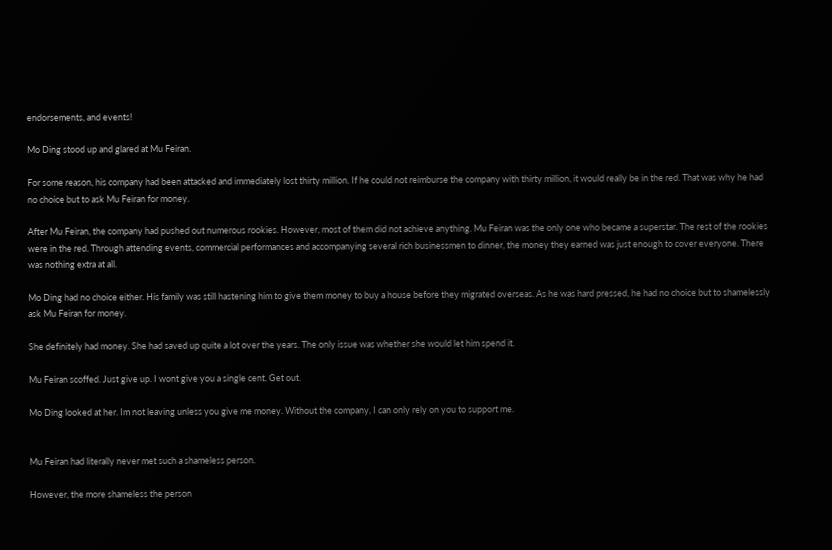endorsements, and events!

Mo Ding stood up and glared at Mu Feiran.

For some reason, his company had been attacked and immediately lost thirty million. If he could not reimburse the company with thirty million, it would really be in the red. That was why he had no choice but to ask Mu Feiran for money.

After Mu Feiran, the company had pushed out numerous rookies. However, most of them did not achieve anything. Mu Feiran was the only one who became a superstar. The rest of the rookies were in the red. Through attending events, commercial performances and accompanying several rich businessmen to dinner, the money they earned was just enough to cover everyone. There was nothing extra at all.

Mo Ding had no choice either. His family was still hastening him to give them money to buy a house before they migrated overseas. As he was hard pressed, he had no choice but to shamelessly ask Mu Feiran for money.

She definitely had money. She had saved up quite a lot over the years. The only issue was whether she would let him spend it.

Mu Feiran scoffed. Just give up. I wont give you a single cent. Get out.

Mo Ding looked at her. Im not leaving unless you give me money. Without the company, I can only rely on you to support me.


Mu Feiran had literally never met such a shameless person.

However, the more shameless the person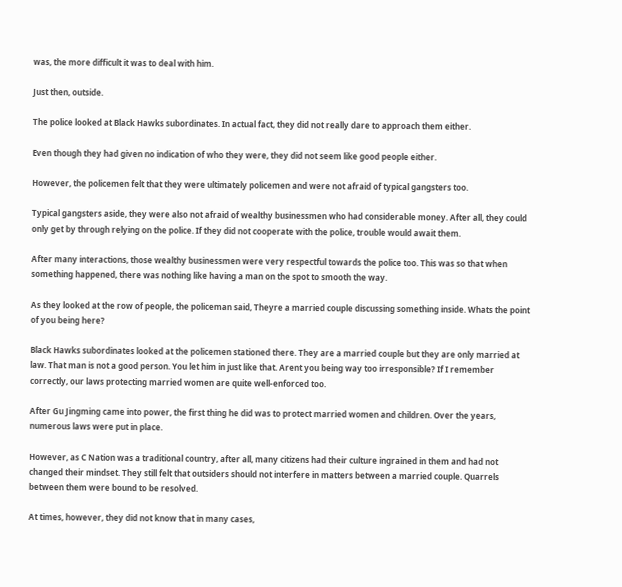was, the more difficult it was to deal with him.

Just then, outside.

The police looked at Black Hawks subordinates. In actual fact, they did not really dare to approach them either.

Even though they had given no indication of who they were, they did not seem like good people either.

However, the policemen felt that they were ultimately policemen and were not afraid of typical gangsters too.

Typical gangsters aside, they were also not afraid of wealthy businessmen who had considerable money. After all, they could only get by through relying on the police. If they did not cooperate with the police, trouble would await them.

After many interactions, those wealthy businessmen were very respectful towards the police too. This was so that when something happened, there was nothing like having a man on the spot to smooth the way.

As they looked at the row of people, the policeman said, Theyre a married couple discussing something inside. Whats the point of you being here?

Black Hawks subordinates looked at the policemen stationed there. They are a married couple but they are only married at law. That man is not a good person. You let him in just like that. Arent you being way too irresponsible? If I remember correctly, our laws protecting married women are quite well-enforced too.

After Gu Jingming came into power, the first thing he did was to protect married women and children. Over the years, numerous laws were put in place.

However, as C Nation was a traditional country, after all, many citizens had their culture ingrained in them and had not changed their mindset. They still felt that outsiders should not interfere in matters between a married couple. Quarrels between them were bound to be resolved.

At times, however, they did not know that in many cases,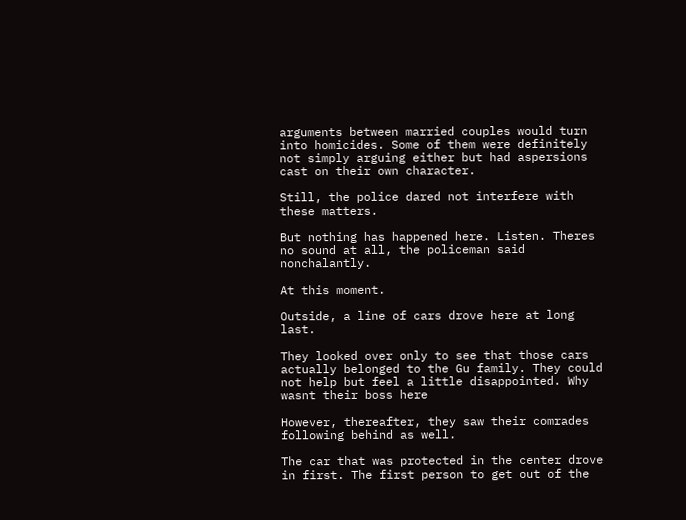arguments between married couples would turn into homicides. Some of them were definitely not simply arguing either but had aspersions cast on their own character.

Still, the police dared not interfere with these matters.

But nothing has happened here. Listen. Theres no sound at all, the policeman said nonchalantly.

At this moment.

Outside, a line of cars drove here at long last.

They looked over only to see that those cars actually belonged to the Gu family. They could not help but feel a little disappointed. Why wasnt their boss here

However, thereafter, they saw their comrades following behind as well.

The car that was protected in the center drove in first. The first person to get out of the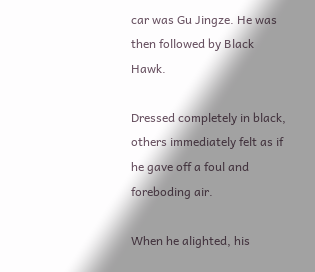car was Gu Jingze. He was then followed by Black Hawk.

Dressed completely in black, others immediately felt as if he gave off a foul and foreboding air.

When he alighted, his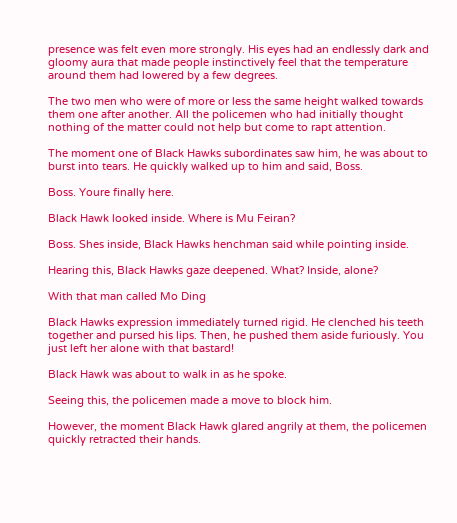presence was felt even more strongly. His eyes had an endlessly dark and gloomy aura that made people instinctively feel that the temperature around them had lowered by a few degrees.

The two men who were of more or less the same height walked towards them one after another. All the policemen who had initially thought nothing of the matter could not help but come to rapt attention.

The moment one of Black Hawks subordinates saw him, he was about to burst into tears. He quickly walked up to him and said, Boss.

Boss. Youre finally here.

Black Hawk looked inside. Where is Mu Feiran?

Boss. Shes inside, Black Hawks henchman said while pointing inside.

Hearing this, Black Hawks gaze deepened. What? Inside, alone?

With that man called Mo Ding

Black Hawks expression immediately turned rigid. He clenched his teeth together and pursed his lips. Then, he pushed them aside furiously. You just left her alone with that bastard!

Black Hawk was about to walk in as he spoke.

Seeing this, the policemen made a move to block him.

However, the moment Black Hawk glared angrily at them, the policemen quickly retracted their hands.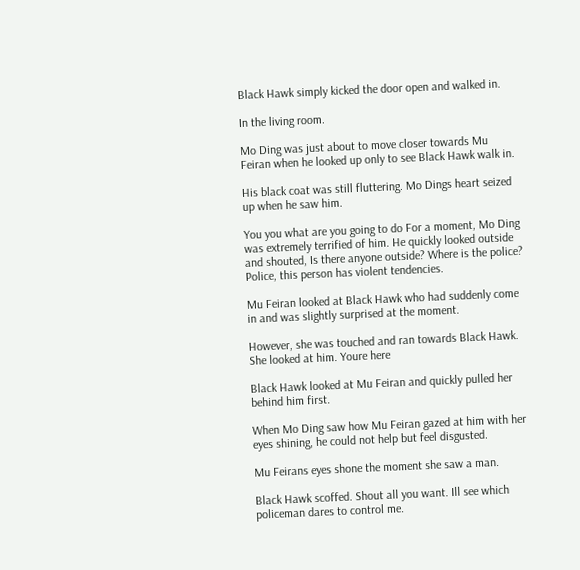Black Hawk simply kicked the door open and walked in.

In the living room.

Mo Ding was just about to move closer towards Mu Feiran when he looked up only to see Black Hawk walk in.

His black coat was still fluttering. Mo Dings heart seized up when he saw him.

You you what are you going to do For a moment, Mo Ding was extremely terrified of him. He quickly looked outside and shouted, Is there anyone outside? Where is the police? Police, this person has violent tendencies.

Mu Feiran looked at Black Hawk who had suddenly come in and was slightly surprised at the moment.

However, she was touched and ran towards Black Hawk. She looked at him. Youre here

Black Hawk looked at Mu Feiran and quickly pulled her behind him first.

When Mo Ding saw how Mu Feiran gazed at him with her eyes shining, he could not help but feel disgusted.

Mu Feirans eyes shone the moment she saw a man.

Black Hawk scoffed. Shout all you want. Ill see which policeman dares to control me.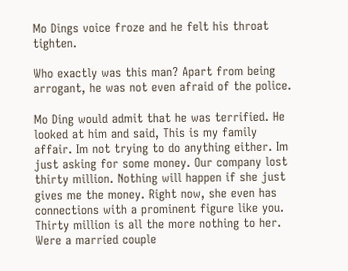Mo Dings voice froze and he felt his throat tighten.

Who exactly was this man? Apart from being arrogant, he was not even afraid of the police.

Mo Ding would admit that he was terrified. He looked at him and said, This is my family affair. Im not trying to do anything either. Im just asking for some money. Our company lost thirty million. Nothing will happen if she just gives me the money. Right now, she even has connections with a prominent figure like you. Thirty million is all the more nothing to her. Were a married couple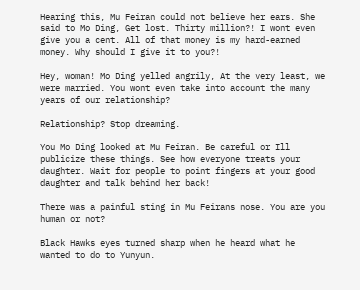Hearing this, Mu Feiran could not believe her ears. She said to Mo Ding, Get lost. Thirty million?! I wont even give you a cent. All of that money is my hard-earned money. Why should I give it to you?!

Hey, woman! Mo Ding yelled angrily, At the very least, we were married. You wont even take into account the many years of our relationship?

Relationship? Stop dreaming.

You Mo Ding looked at Mu Feiran. Be careful or Ill publicize these things. See how everyone treats your daughter. Wait for people to point fingers at your good daughter and talk behind her back!

There was a painful sting in Mu Feirans nose. You are you human or not?

Black Hawks eyes turned sharp when he heard what he wanted to do to Yunyun.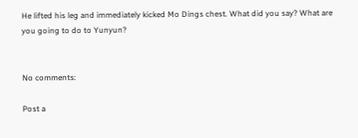He lifted his leg and immediately kicked Mo Dings chest. What did you say? What are you going to do to Yunyun?


No comments:

Post a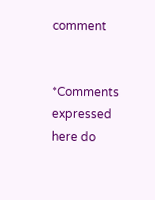comment


*Comments expressed here do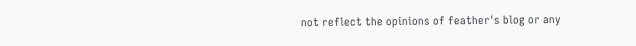not reflect the opinions of feather's blog or any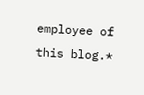employee of this blog.*